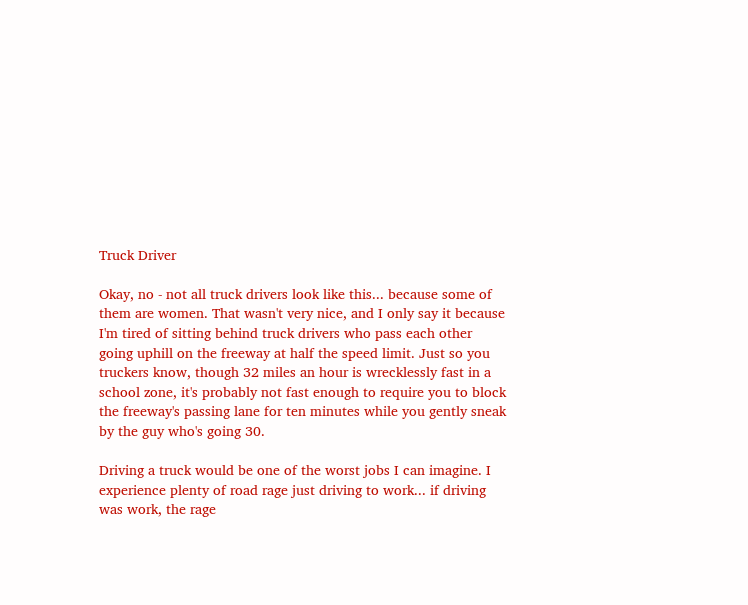Truck Driver

Okay, no - not all truck drivers look like this... because some of them are women. That wasn't very nice, and I only say it because I'm tired of sitting behind truck drivers who pass each other going uphill on the freeway at half the speed limit. Just so you truckers know, though 32 miles an hour is wrecklessly fast in a school zone, it's probably not fast enough to require you to block the freeway's passing lane for ten minutes while you gently sneak by the guy who's going 30.

Driving a truck would be one of the worst jobs I can imagine. I experience plenty of road rage just driving to work... if driving was work, the rage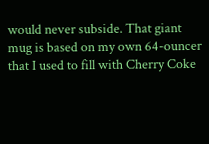would never subside. That giant mug is based on my own 64-ouncer that I used to fill with Cherry Coke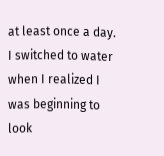at least once a day. I switched to water when I realized I was beginning to look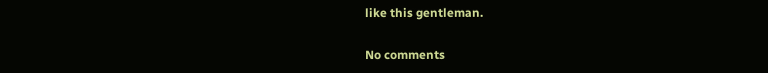like this gentleman.

No comments